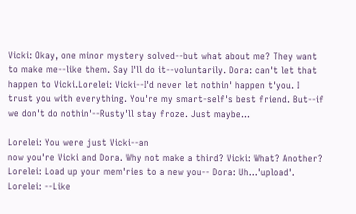Vicki: Okay, one minor mystery solved--but what about me? They want to make me--like them. Say I'll do it--voluntarily. Dora: can't let that happen to Vicki.Lorelei: Vicki--I'd never let nothin' happen t'you. I trust you with everything. You're my smart-self's best friend. But--if we don't do nothin'--Rusty'll stay froze. Just maybe...

Lorelei: You were just Vicki--an
now you're Vicki and Dora. Why not make a third? Vicki: What? Another? Lorelei: Load up your mem'ries to a new you-- Dora: Uh...'upload'. Lorelei: --Like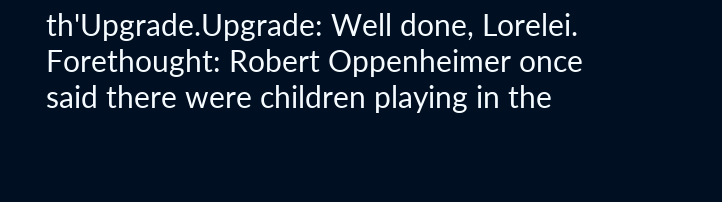th'Upgrade.Upgrade: Well done, Lorelei. Forethought: Robert Oppenheimer once said there were children playing in the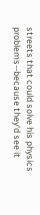streets that could solve his physics problems--because they'd see it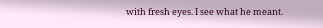with fresh eyes. I see what he meant.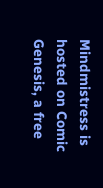Mindmistress is hosted on Comic Genesis, a free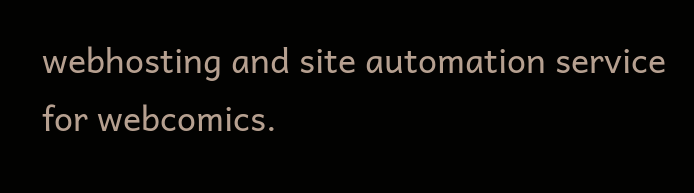webhosting and site automation service for webcomics.